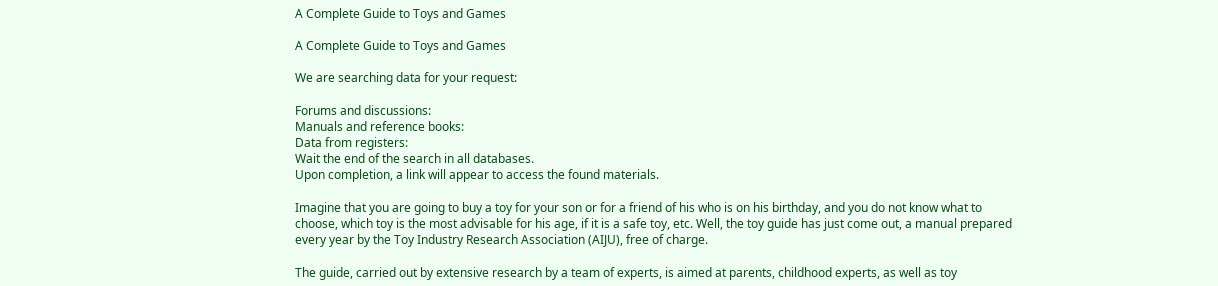A Complete Guide to Toys and Games

A Complete Guide to Toys and Games

We are searching data for your request:

Forums and discussions:
Manuals and reference books:
Data from registers:
Wait the end of the search in all databases.
Upon completion, a link will appear to access the found materials.

Imagine that you are going to buy a toy for your son or for a friend of his who is on his birthday, and you do not know what to choose, which toy is the most advisable for his age, if it is a safe toy, etc. Well, the toy guide has just come out, a manual prepared every year by the Toy Industry Research Association (AIJU), free of charge.

The guide, carried out by extensive research by a team of experts, is aimed at parents, childhood experts, as well as toy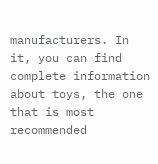manufacturers. In it, you can find complete information about toys, the one that is most recommended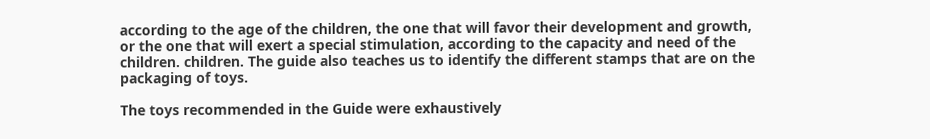according to the age of the children, the one that will favor their development and growth, or the one that will exert a special stimulation, according to the capacity and need of the children. children. The guide also teaches us to identify the different stamps that are on the packaging of toys.

The toys recommended in the Guide were exhaustively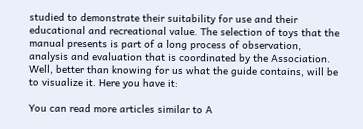studied to demonstrate their suitability for use and their educational and recreational value. The selection of toys that the manual presents is part of a long process of observation, analysis and evaluation that is coordinated by the Association. Well, better than knowing for us what the guide contains, will be to visualize it. Here you have it:

You can read more articles similar to A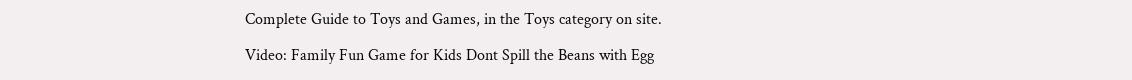Complete Guide to Toys and Games, in the Toys category on site.

Video: Family Fun Game for Kids Dont Spill the Beans with Egg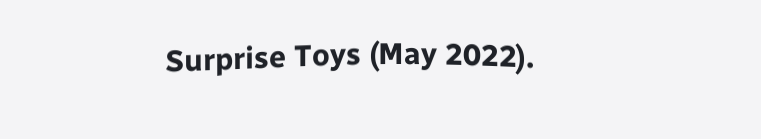Surprise Toys (May 2022).